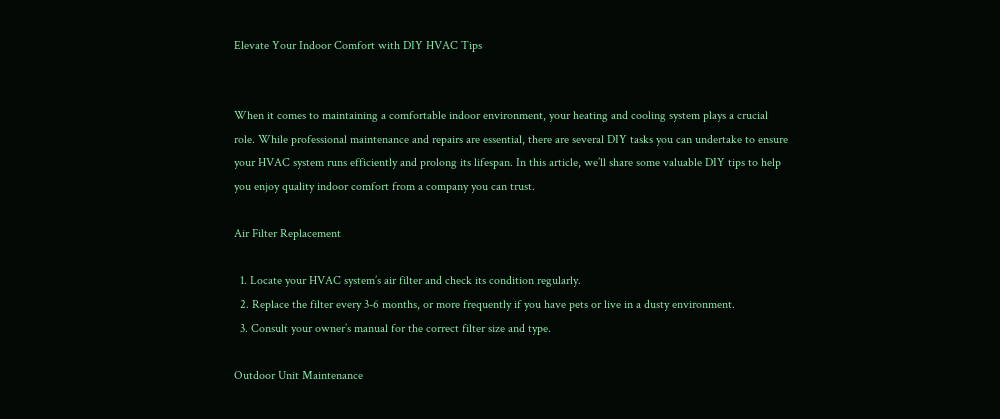Elevate Your Indoor Comfort with DIY HVAC Tips


When it comes to maintaining a comfortable indoor environment, your heating and cooling system plays a crucial role. While professional maintenance and repairs are essential, there are several DIY tasks you can undertake to ensure your HVAC system runs efficiently and prolong its lifespan. In this article, we’ll share some valuable DIY tips to help you enjoy quality indoor comfort from a company you can trust.

Air Filter Replacement

  1. Locate your HVAC system’s air filter and check its condition regularly.
  2. Replace the filter every 3-6 months, or more frequently if you have pets or live in a dusty environment.
  3. Consult your owner’s manual for the correct filter size and type.

Outdoor Unit Maintenance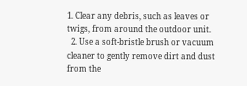1. Clear any debris, such as leaves or twigs, from around the outdoor unit.
  2. Use a soft-bristle brush or vacuum cleaner to gently remove dirt and dust from the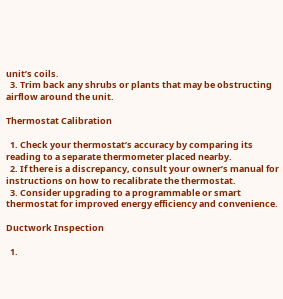unit’s coils.
  3. Trim back any shrubs or plants that may be obstructing airflow around the unit.

Thermostat Calibration

  1. Check your thermostat’s accuracy by comparing its reading to a separate thermometer placed nearby.
  2. If there is a discrepancy, consult your owner’s manual for instructions on how to recalibrate the thermostat.
  3. Consider upgrading to a programmable or smart thermostat for improved energy efficiency and convenience.

Ductwork Inspection

  1.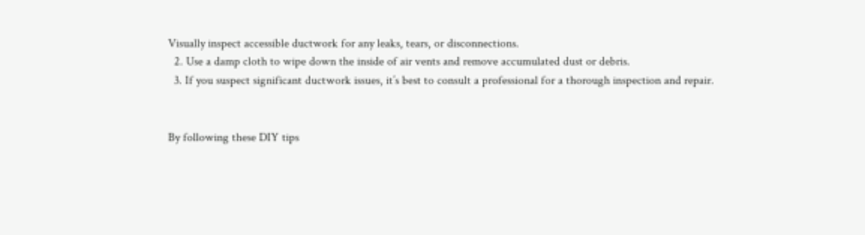Visually inspect accessible ductwork for any leaks, tears, or disconnections.
  2. Use a damp cloth to wipe down the inside of air vents and remove accumulated dust or debris.
  3. If you suspect significant ductwork issues, it’s best to consult a professional for a thorough inspection and repair.


By following these DIY tips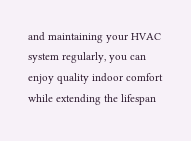and maintaining your HVAC system regularly, you can enjoy quality indoor comfort while extending the lifespan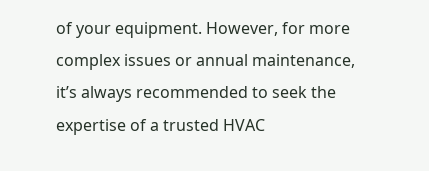of your equipment. However, for more complex issues or annual maintenance, it’s always recommended to seek the expertise of a trusted HVAC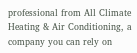professional from All Climate Heating & Air Conditioning, a company you can rely on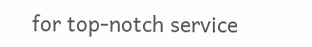for top-notch service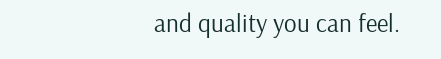and quality you can feel.